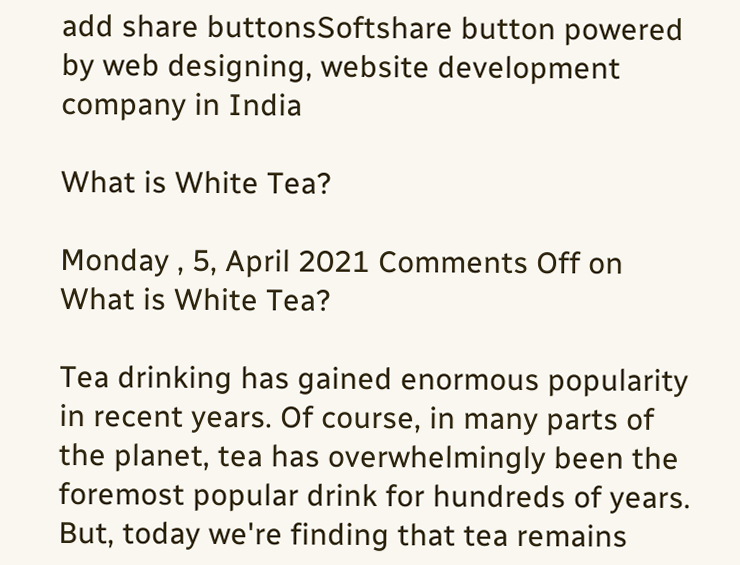add share buttonsSoftshare button powered by web designing, website development company in India

What is White Tea?

Monday , 5, April 2021 Comments Off on What is White Tea?

Tea drinking has gained enormous popularity in recent years. Of course, in many parts of the planet, tea has overwhelmingly been the foremost popular drink for hundreds of years. But, today we're finding that tea remains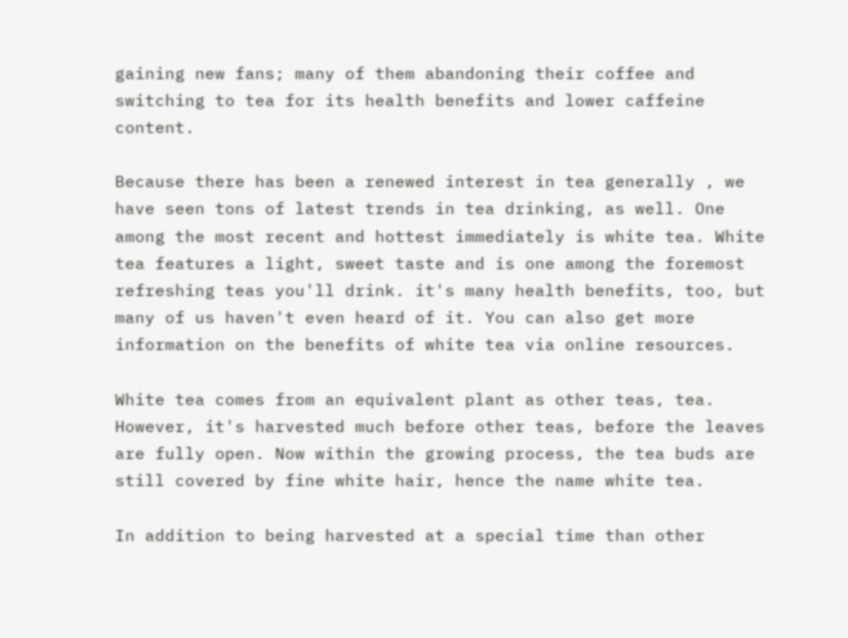gaining new fans; many of them abandoning their coffee and switching to tea for its health benefits and lower caffeine content.

Because there has been a renewed interest in tea generally , we have seen tons of latest trends in tea drinking, as well. One among the most recent and hottest immediately is white tea. White tea features a light, sweet taste and is one among the foremost refreshing teas you'll drink. it's many health benefits, too, but many of us haven't even heard of it. You can also get more information on the benefits of white tea via online resources.

White tea comes from an equivalent plant as other teas, tea. However, it's harvested much before other teas, before the leaves are fully open. Now within the growing process, the tea buds are still covered by fine white hair, hence the name white tea.

In addition to being harvested at a special time than other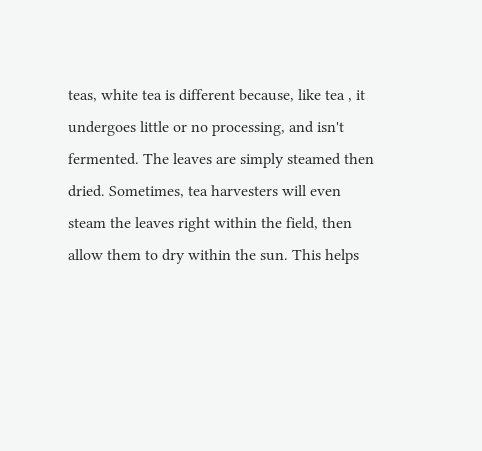teas, white tea is different because, like tea , it undergoes little or no processing, and isn't fermented. The leaves are simply steamed then dried. Sometimes, tea harvesters will even steam the leaves right within the field, then allow them to dry within the sun. This helps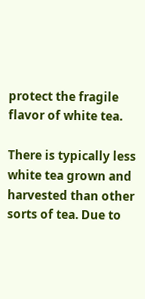protect the fragile flavor of white tea.

There is typically less white tea grown and harvested than other sorts of tea. Due to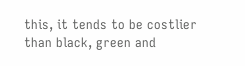this, it tends to be costlier than black, green and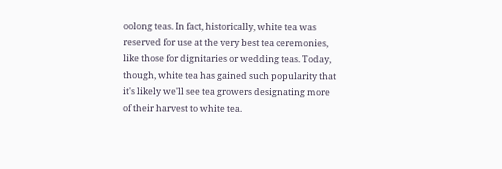oolong teas. In fact, historically, white tea was reserved for use at the very best tea ceremonies, like those for dignitaries or wedding teas. Today, though, white tea has gained such popularity that it's likely we'll see tea growers designating more of their harvest to white tea.